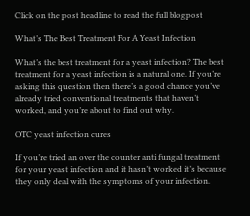Click on the post headline to read the full blogpost

What’s The Best Treatment For A Yeast Infection

What’s the best treatment for a yeast infection? The best treatment for a yeast infection is a natural one. If you’re asking this question then there’s a good chance you’ve already tried conventional treatments that haven’t worked, and you’re about to find out why.

OTC yeast infection cures

If you’re tried an over the counter anti fungal treatment for your yeast infection and it hasn’t worked it’s because they only deal with the symptoms of your infection.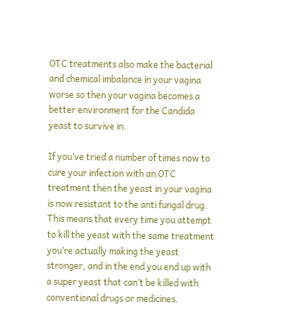OTC treatments also make the bacterial and chemical imbalance in your vagina worse so then your vagina becomes a better environment for the Candida yeast to survive in.

If you’ve tried a number of times now to cure your infection with an OTC treatment then the yeast in your vagina is now resistant to the anti fungal drug. This means that every time you attempt to kill the yeast with the same treatment you’re actually making the yeast stronger, and in the end you end up with a super yeast that can’t be killed with conventional drugs or medicines.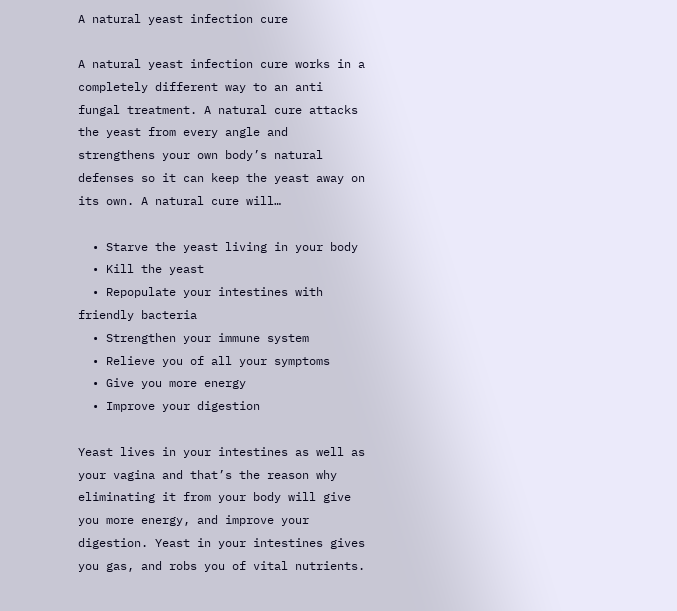A natural yeast infection cure

A natural yeast infection cure works in a completely different way to an anti fungal treatment. A natural cure attacks the yeast from every angle and strengthens your own body’s natural defenses so it can keep the yeast away on its own. A natural cure will…

  • Starve the yeast living in your body
  • Kill the yeast
  • Repopulate your intestines with friendly bacteria
  • Strengthen your immune system
  • Relieve you of all your symptoms
  • Give you more energy
  • Improve your digestion

Yeast lives in your intestines as well as your vagina and that’s the reason why eliminating it from your body will give you more energy, and improve your digestion. Yeast in your intestines gives you gas, and robs you of vital nutrients.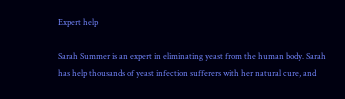Expert help

Sarah Summer is an expert in eliminating yeast from the human body. Sarah has help thousands of yeast infection sufferers with her natural cure, and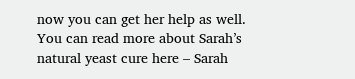now you can get her help as well. You can read more about Sarah’s natural yeast cure here – Sarah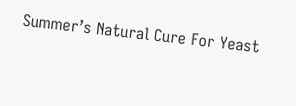Summer’s Natural Cure For Yeast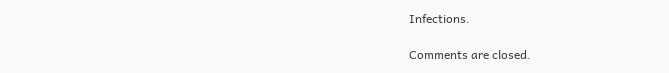Infections.

Comments are closed.